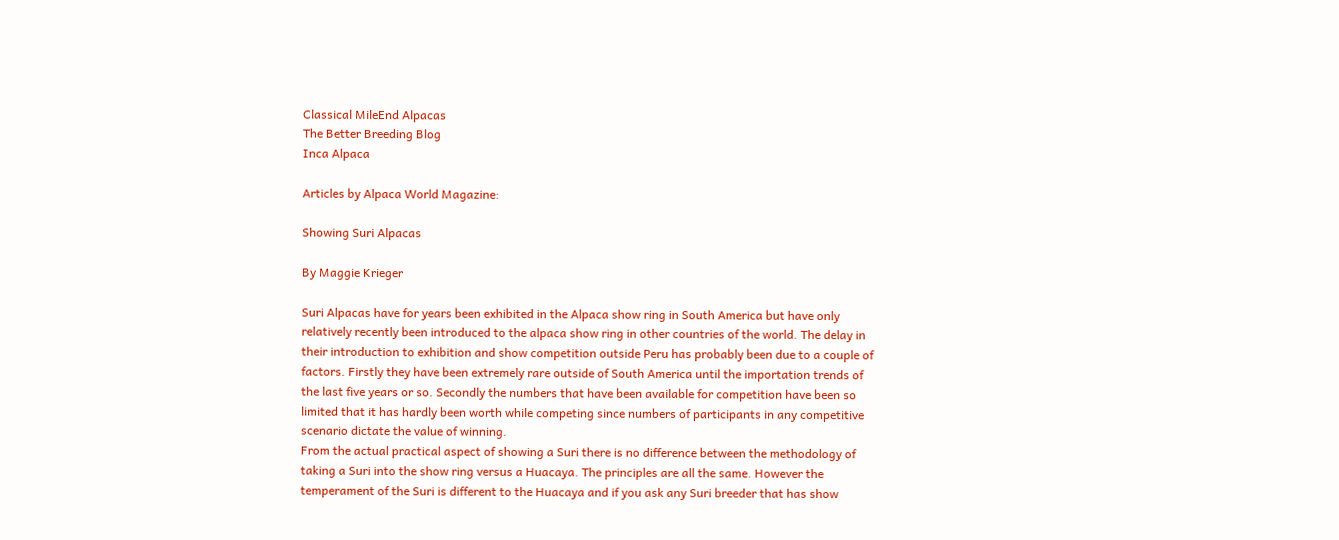Classical MileEnd Alpacas
The Better Breeding Blog
Inca Alpaca

Articles by Alpaca World Magazine:

Showing Suri Alpacas

By Maggie Krieger

Suri Alpacas have for years been exhibited in the Alpaca show ring in South America but have only relatively recently been introduced to the alpaca show ring in other countries of the world. The delay in their introduction to exhibition and show competition outside Peru has probably been due to a couple of factors. Firstly they have been extremely rare outside of South America until the importation trends of the last five years or so. Secondly the numbers that have been available for competition have been so limited that it has hardly been worth while competing since numbers of participants in any competitive scenario dictate the value of winning.
From the actual practical aspect of showing a Suri there is no difference between the methodology of taking a Suri into the show ring versus a Huacaya. The principles are all the same. However the temperament of the Suri is different to the Huacaya and if you ask any Suri breeder that has show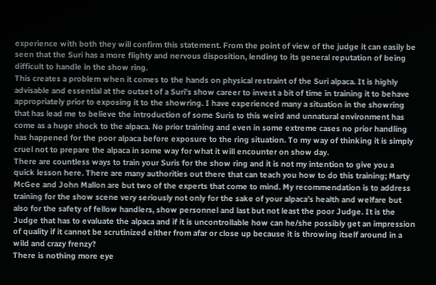experience with both they will confirm this statement. From the point of view of the judge it can easily be seen that the Suri has a more flighty and nervous disposition, lending to its general reputation of being difficult to handle in the show ring.
This creates a problem when it comes to the hands on physical restraint of the Suri alpaca. It is highly advisable and essential at the outset of a Suri’s show career to invest a bit of time in training it to behave appropriately prior to exposing it to the showring. I have experienced many a situation in the showring that has lead me to believe the introduction of some Suris to this weird and unnatural environment has come as a huge shock to the alpaca. No prior training and even in some extreme cases no prior handling has happened for the poor alpaca before exposure to the ring situation. To my way of thinking it is simply cruel not to prepare the alpaca in some way for what it will encounter on show day.
There are countless ways to train your Suris for the show ring and it is not my intention to give you a quick lesson here. There are many authorities out there that can teach you how to do this training; Marty McGee and John Mallon are but two of the experts that come to mind. My recommendation is to address training for the show scene very seriously not only for the sake of your alpaca’s health and welfare but also for the safety of fellow handlers, show personnel and last but not least the poor Judge. It is the Judge that has to evaluate the alpaca and if it is uncontrollable how can he/she possibly get an impression of quality if it cannot be scrutinized either from afar or close up because it is throwing itself around in a wild and crazy frenzy?
There is nothing more eye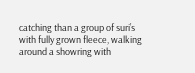catching than a group of suri’s with fully grown fleece, walking around a showring with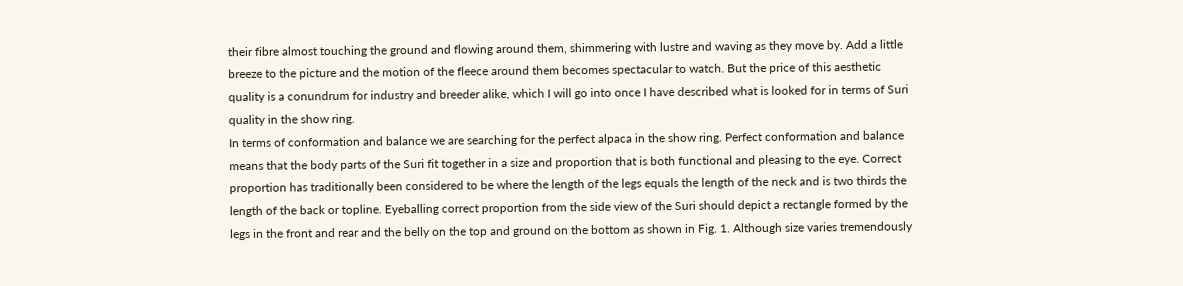their fibre almost touching the ground and flowing around them, shimmering with lustre and waving as they move by. Add a little breeze to the picture and the motion of the fleece around them becomes spectacular to watch. But the price of this aesthetic quality is a conundrum for industry and breeder alike, which I will go into once I have described what is looked for in terms of Suri quality in the show ring.
In terms of conformation and balance we are searching for the perfect alpaca in the show ring. Perfect conformation and balance means that the body parts of the Suri fit together in a size and proportion that is both functional and pleasing to the eye. Correct proportion has traditionally been considered to be where the length of the legs equals the length of the neck and is two thirds the length of the back or topline. Eyeballing correct proportion from the side view of the Suri should depict a rectangle formed by the legs in the front and rear and the belly on the top and ground on the bottom as shown in Fig. 1. Although size varies tremendously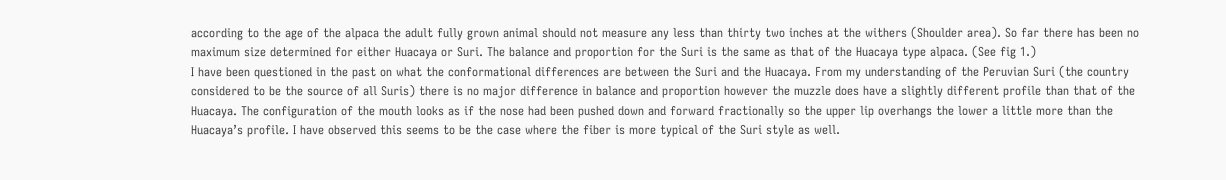according to the age of the alpaca the adult fully grown animal should not measure any less than thirty two inches at the withers (Shoulder area). So far there has been no maximum size determined for either Huacaya or Suri. The balance and proportion for the Suri is the same as that of the Huacaya type alpaca. (See fig 1.)
I have been questioned in the past on what the conformational differences are between the Suri and the Huacaya. From my understanding of the Peruvian Suri (the country considered to be the source of all Suris) there is no major difference in balance and proportion however the muzzle does have a slightly different profile than that of the Huacaya. The configuration of the mouth looks as if the nose had been pushed down and forward fractionally so the upper lip overhangs the lower a little more than the Huacaya’s profile. I have observed this seems to be the case where the fiber is more typical of the Suri style as well.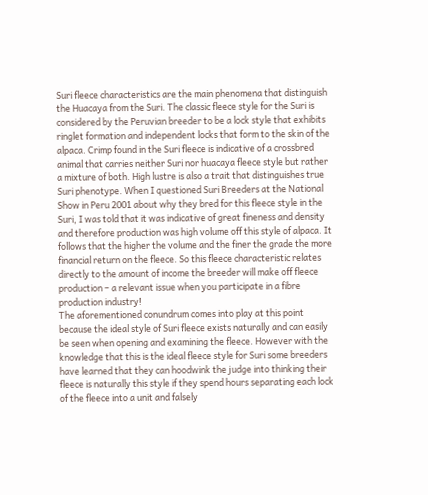Suri fleece characteristics are the main phenomena that distinguish the Huacaya from the Suri. The classic fleece style for the Suri is considered by the Peruvian breeder to be a lock style that exhibits ringlet formation and independent locks that form to the skin of the alpaca. Crimp found in the Suri fleece is indicative of a crossbred animal that carries neither Suri nor huacaya fleece style but rather a mixture of both. High lustre is also a trait that distinguishes true Suri phenotype. When I questioned Suri Breeders at the National Show in Peru 2001 about why they bred for this fleece style in the Suri, I was told that it was indicative of great fineness and density and therefore production was high volume off this style of alpaca. It follows that the higher the volume and the finer the grade the more financial return on the fleece. So this fleece characteristic relates directly to the amount of income the breeder will make off fleece production – a relevant issue when you participate in a fibre production industry!
The aforementioned conundrum comes into play at this point because the ideal style of Suri fleece exists naturally and can easily be seen when opening and examining the fleece. However with the knowledge that this is the ideal fleece style for Suri some breeders have learned that they can hoodwink the judge into thinking their fleece is naturally this style if they spend hours separating each lock of the fleece into a unit and falsely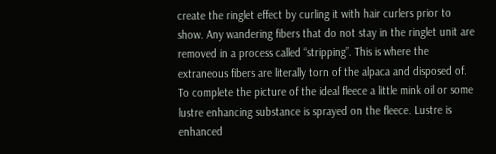create the ringlet effect by curling it with hair curlers prior to show. Any wandering fibers that do not stay in the ringlet unit are removed in a process called “stripping”. This is where the extraneous fibers are literally torn of the alpaca and disposed of. To complete the picture of the ideal fleece a little mink oil or some lustre enhancing substance is sprayed on the fleece. Lustre is enhanced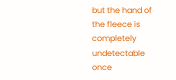but the hand of the fleece is completely undetectable once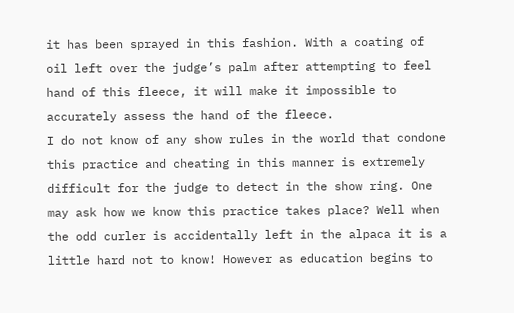it has been sprayed in this fashion. With a coating of oil left over the judge’s palm after attempting to feel hand of this fleece, it will make it impossible to accurately assess the hand of the fleece.
I do not know of any show rules in the world that condone this practice and cheating in this manner is extremely difficult for the judge to detect in the show ring. One may ask how we know this practice takes place? Well when the odd curler is accidentally left in the alpaca it is a little hard not to know! However as education begins to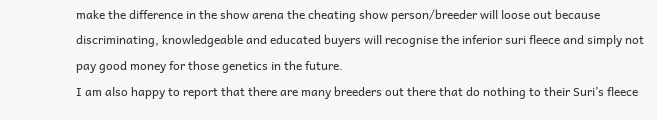make the difference in the show arena the cheating show person/breeder will loose out because discriminating, knowledgeable and educated buyers will recognise the inferior suri fleece and simply not pay good money for those genetics in the future.
I am also happy to report that there are many breeders out there that do nothing to their Suri’s fleece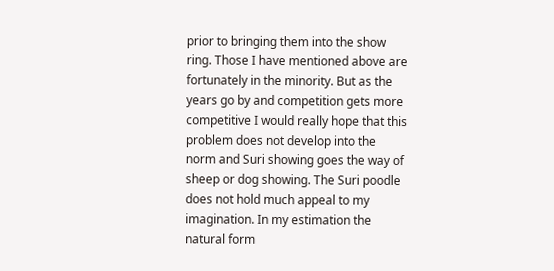prior to bringing them into the show ring. Those I have mentioned above are fortunately in the minority. But as the years go by and competition gets more competitive I would really hope that this problem does not develop into the norm and Suri showing goes the way of sheep or dog showing. The Suri poodle does not hold much appeal to my imagination. In my estimation the natural form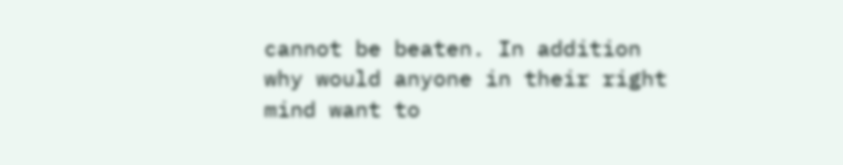cannot be beaten. In addition why would anyone in their right mind want to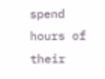spend hours of their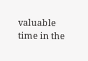valuable time in the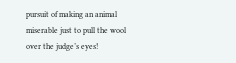pursuit of making an animal miserable just to pull the wool over the judge’s eyes!